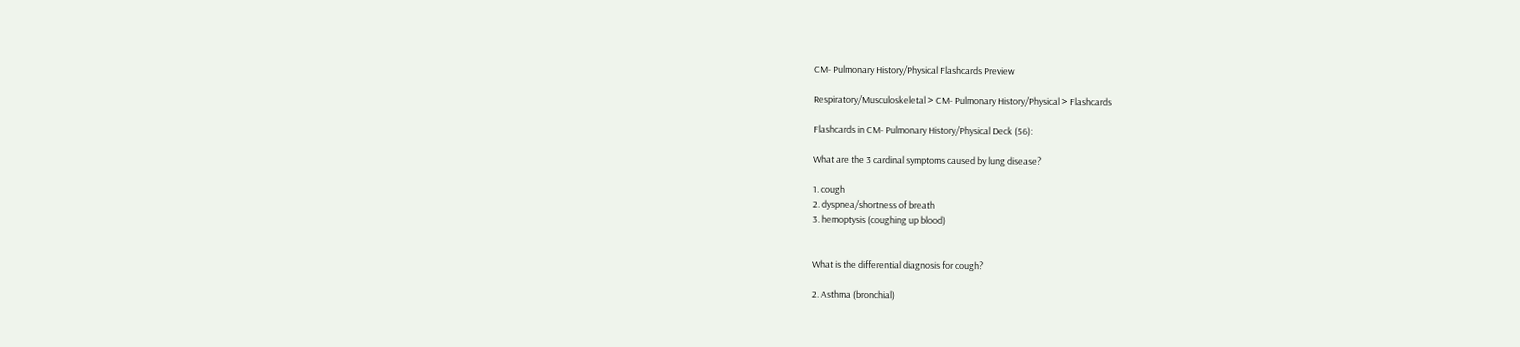CM- Pulmonary History/Physical Flashcards Preview

Respiratory/Musculoskeletal > CM- Pulmonary History/Physical > Flashcards

Flashcards in CM- Pulmonary History/Physical Deck (56):

What are the 3 cardinal symptoms caused by lung disease?

1. cough
2. dyspnea/shortness of breath
3. hemoptysis (coughing up blood)


What is the differential diagnosis for cough?

2. Asthma (bronchial)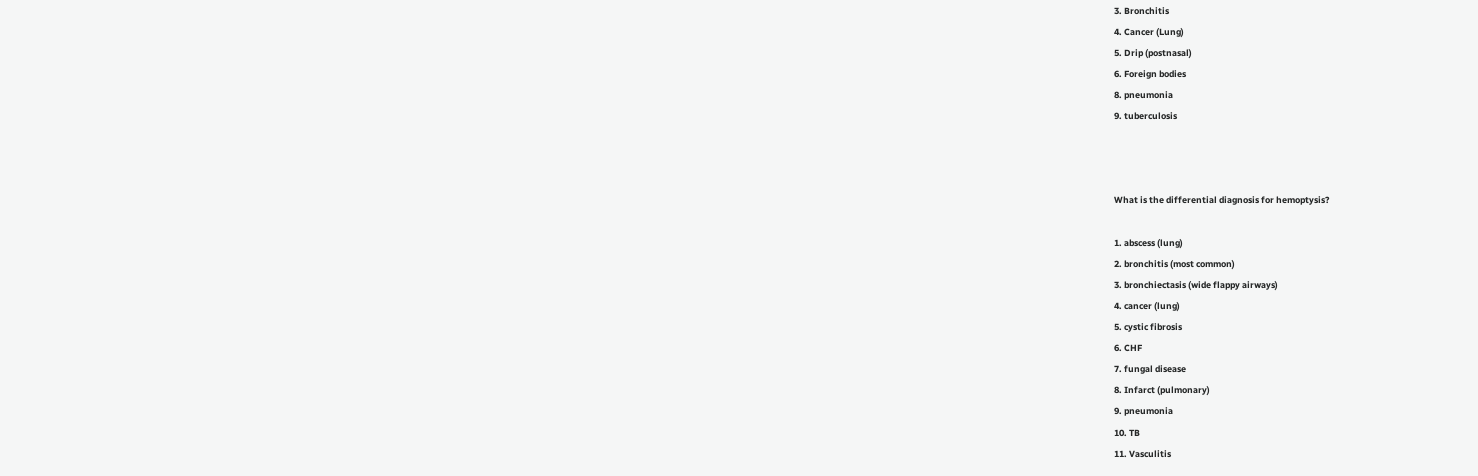3. Bronchitis
4. Cancer (Lung)
5. Drip (postnasal)
6. Foreign bodies
8. pneumonia
9. tuberculosis



What is the differential diagnosis for hemoptysis?

1. abscess (lung)
2. bronchitis (most common)
3. bronchiectasis (wide flappy airways)
4. cancer (lung)
5. cystic fibrosis
6. CHF
7. fungal disease
8. Infarct (pulmonary)
9. pneumonia
10. TB
11. Vasculitis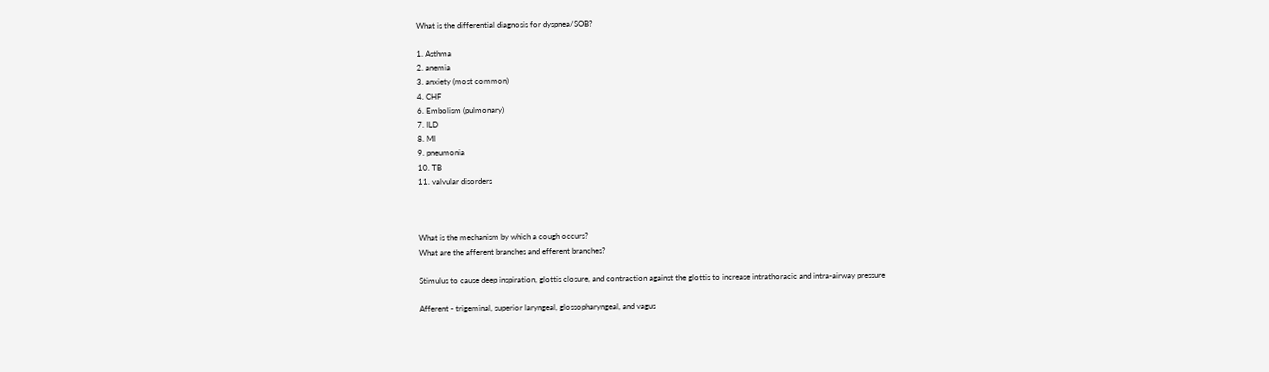What is the differential diagnosis for dyspnea/SOB?

1. Asthma
2. anemia
3. anxiety (most common)
4. CHF
6. Embolism (pulmonary)
7. ILD
8. MI
9. pneumonia
10. TB
11. valvular disorders



What is the mechanism by which a cough occurs?
What are the afferent branches and efferent branches?

Stimulus to cause deep inspiration, glottis closure, and contraction against the glottis to increase intrathoracic and intra-airway pressure

Afferent - trigeminal, superior laryngeal, glossopharyngeal, and vagus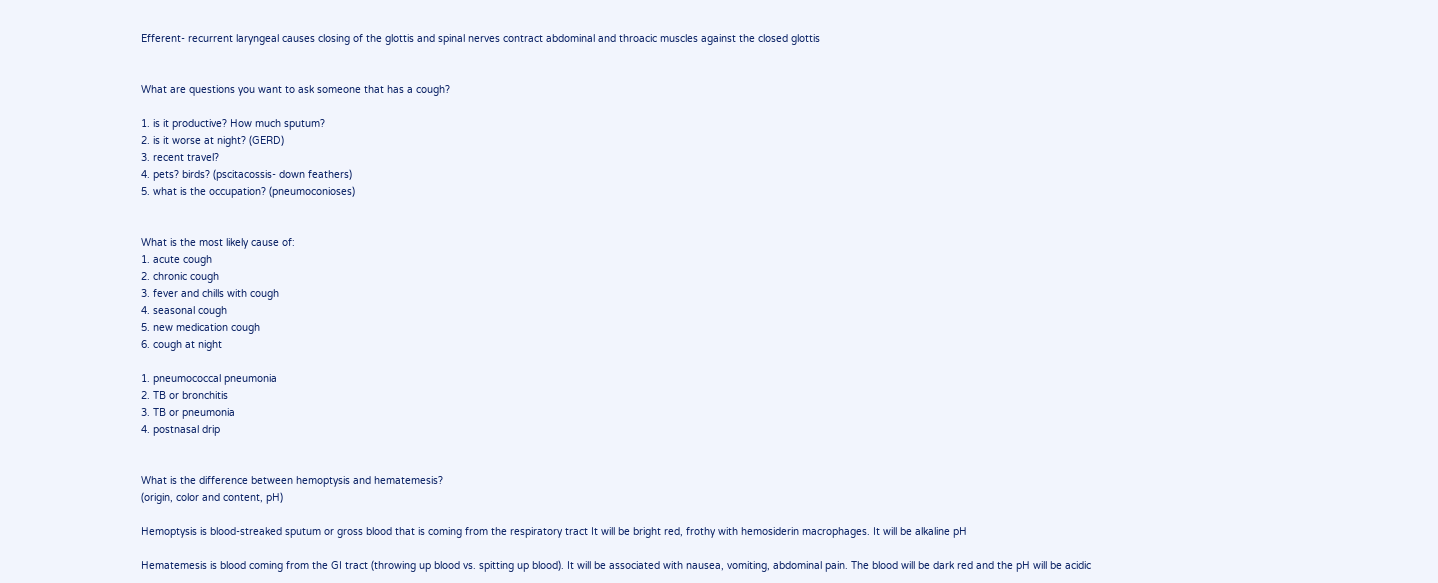Efferent- recurrent laryngeal causes closing of the glottis and spinal nerves contract abdominal and throacic muscles against the closed glottis


What are questions you want to ask someone that has a cough?

1. is it productive? How much sputum?
2. is it worse at night? (GERD)
3. recent travel?
4. pets? birds? (pscitacossis- down feathers)
5. what is the occupation? (pneumoconioses)


What is the most likely cause of:
1. acute cough
2. chronic cough
3. fever and chills with cough
4. seasonal cough
5. new medication cough
6. cough at night

1. pneumococcal pneumonia
2. TB or bronchitis
3. TB or pneumonia
4. postnasal drip


What is the difference between hemoptysis and hematemesis?
(origin, color and content, pH)

Hemoptysis is blood-streaked sputum or gross blood that is coming from the respiratory tract It will be bright red, frothy with hemosiderin macrophages. It will be alkaline pH

Hematemesis is blood coming from the GI tract (throwing up blood vs. spitting up blood). It will be associated with nausea, vomiting, abdominal pain. The blood will be dark red and the pH will be acidic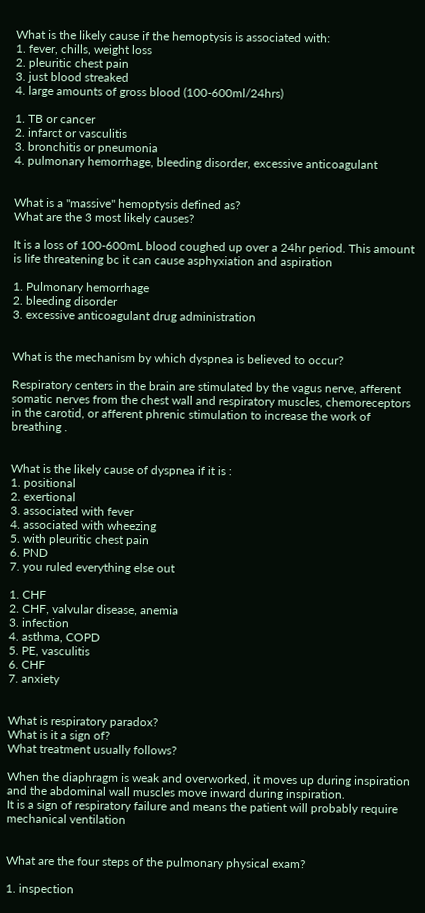What is the likely cause if the hemoptysis is associated with:
1. fever, chills, weight loss
2. pleuritic chest pain
3. just blood streaked
4. large amounts of gross blood (100-600ml/24hrs)

1. TB or cancer
2. infarct or vasculitis
3. bronchitis or pneumonia
4. pulmonary hemorrhage, bleeding disorder, excessive anticoagulant


What is a "massive" hemoptysis defined as?
What are the 3 most likely causes?

It is a loss of 100-600mL blood coughed up over a 24hr period. This amount is life threatening bc it can cause asphyxiation and aspiration

1. Pulmonary hemorrhage
2. bleeding disorder
3. excessive anticoagulant drug administration


What is the mechanism by which dyspnea is believed to occur?

Respiratory centers in the brain are stimulated by the vagus nerve, afferent somatic nerves from the chest wall and respiratory muscles, chemoreceptors in the carotid, or afferent phrenic stimulation to increase the work of breathing .


What is the likely cause of dyspnea if it is :
1. positional
2. exertional
3. associated with fever
4. associated with wheezing
5. with pleuritic chest pain
6. PND
7. you ruled everything else out

1. CHF
2. CHF, valvular disease, anemia
3. infection
4. asthma, COPD
5. PE, vasculitis
6. CHF
7. anxiety


What is respiratory paradox?
What is it a sign of?
What treatment usually follows?

When the diaphragm is weak and overworked, it moves up during inspiration and the abdominal wall muscles move inward during inspiration.
It is a sign of respiratory failure and means the patient will probably require mechanical ventilation


What are the four steps of the pulmonary physical exam?

1. inspection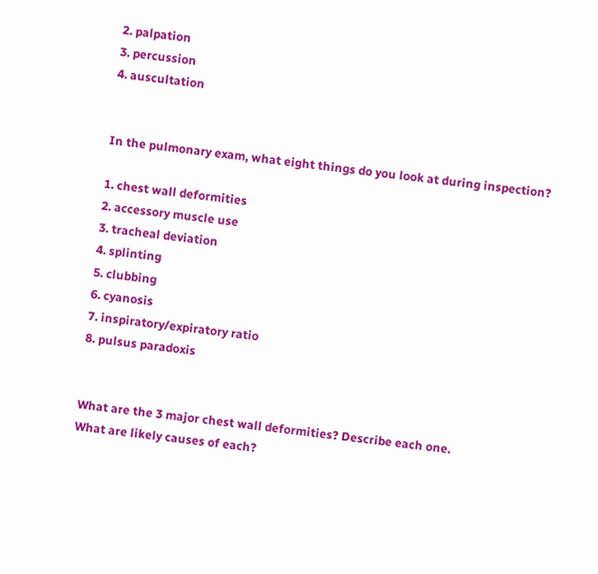2. palpation
3. percussion
4. auscultation


In the pulmonary exam, what eight things do you look at during inspection?

1. chest wall deformities
2. accessory muscle use
3. tracheal deviation
4. splinting
5. clubbing
6. cyanosis
7. inspiratory/expiratory ratio
8. pulsus paradoxis


What are the 3 major chest wall deformities? Describe each one.
What are likely causes of each?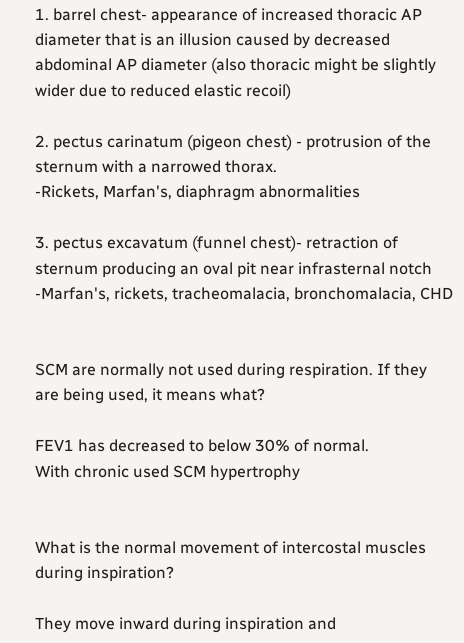1. barrel chest- appearance of increased thoracic AP diameter that is an illusion caused by decreased abdominal AP diameter (also thoracic might be slightly wider due to reduced elastic recoil)

2. pectus carinatum (pigeon chest) - protrusion of the sternum with a narrowed thorax.
-Rickets, Marfan's, diaphragm abnormalities

3. pectus excavatum (funnel chest)- retraction of sternum producing an oval pit near infrasternal notch
-Marfan's, rickets, tracheomalacia, bronchomalacia, CHD


SCM are normally not used during respiration. If they are being used, it means what?

FEV1 has decreased to below 30% of normal.
With chronic used SCM hypertrophy


What is the normal movement of intercostal muscles during inspiration?

They move inward during inspiration and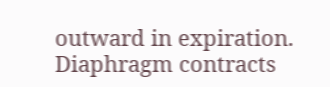outward in expiration.
Diaphragm contracts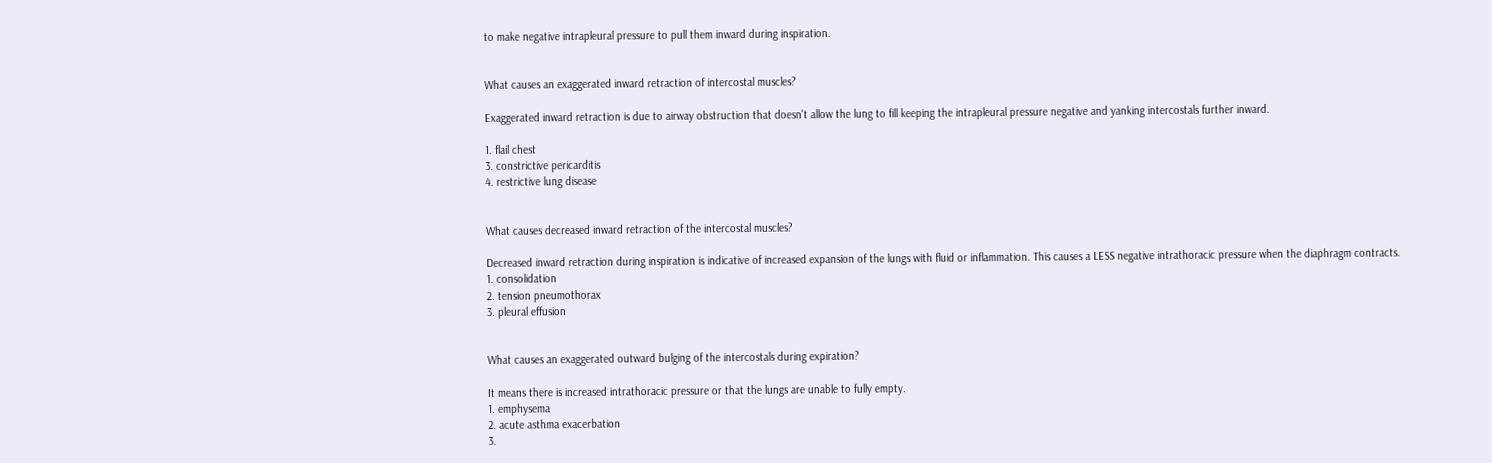to make negative intrapleural pressure to pull them inward during inspiration.


What causes an exaggerated inward retraction of intercostal muscles?

Exaggerated inward retraction is due to airway obstruction that doesn't allow the lung to fill keeping the intrapleural pressure negative and yanking intercostals further inward.

1. flail chest
3. constrictive pericarditis
4. restrictive lung disease


What causes decreased inward retraction of the intercostal muscles?

Decreased inward retraction during inspiration is indicative of increased expansion of the lungs with fluid or inflammation. This causes a LESS negative intrathoracic pressure when the diaphragm contracts.
1. consolidation
2. tension pneumothorax
3. pleural effusion


What causes an exaggerated outward bulging of the intercostals during expiration?

It means there is increased intrathoracic pressure or that the lungs are unable to fully empty.
1. emphysema
2. acute asthma exacerbation
3.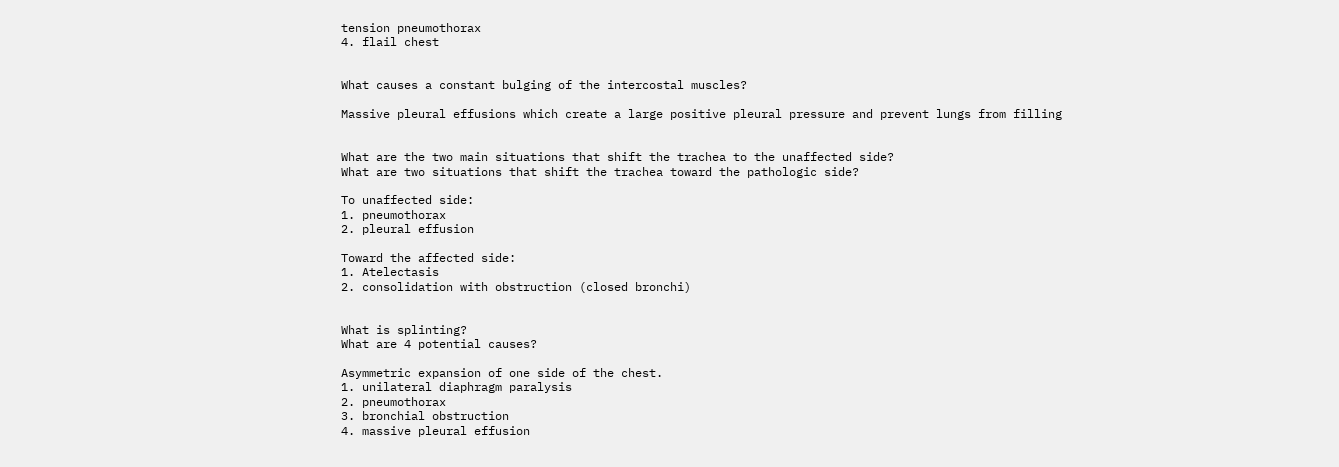tension pneumothorax
4. flail chest


What causes a constant bulging of the intercostal muscles?

Massive pleural effusions which create a large positive pleural pressure and prevent lungs from filling


What are the two main situations that shift the trachea to the unaffected side?
What are two situations that shift the trachea toward the pathologic side?

To unaffected side:
1. pneumothorax
2. pleural effusion

Toward the affected side:
1. Atelectasis
2. consolidation with obstruction (closed bronchi)


What is splinting?
What are 4 potential causes?

Asymmetric expansion of one side of the chest.
1. unilateral diaphragm paralysis
2. pneumothorax
3. bronchial obstruction
4. massive pleural effusion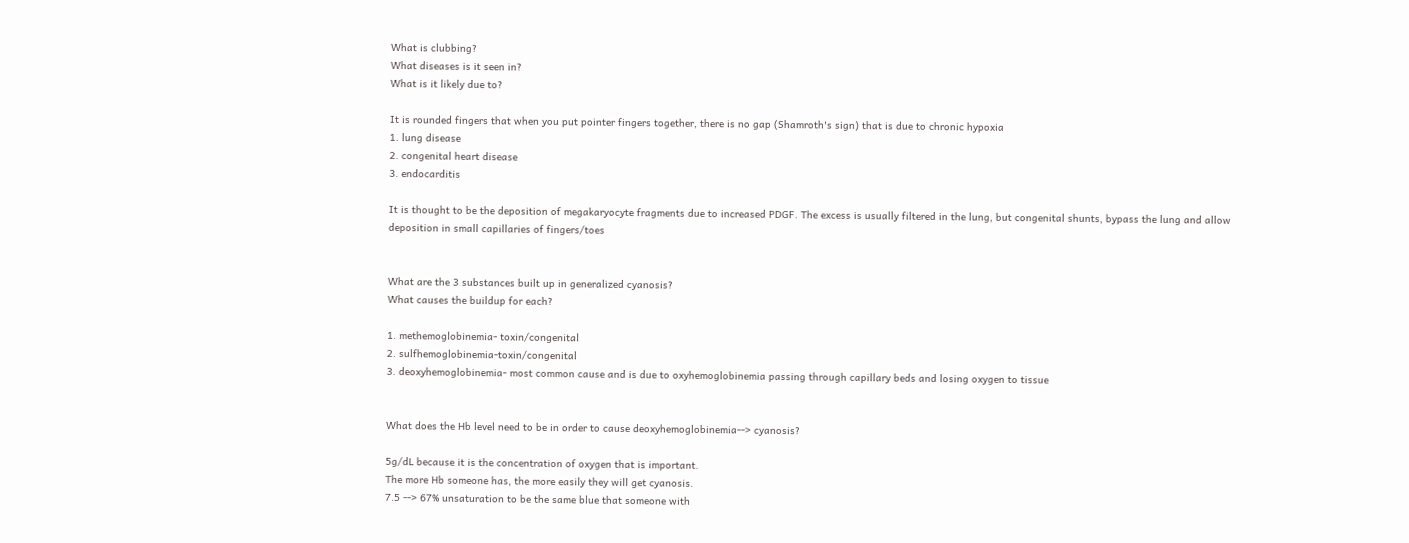What is clubbing?
What diseases is it seen in?
What is it likely due to?

It is rounded fingers that when you put pointer fingers together, there is no gap (Shamroth's sign) that is due to chronic hypoxia
1. lung disease
2. congenital heart disease
3. endocarditis

It is thought to be the deposition of megakaryocyte fragments due to increased PDGF. The excess is usually filtered in the lung, but congenital shunts, bypass the lung and allow deposition in small capillaries of fingers/toes


What are the 3 substances built up in generalized cyanosis?
What causes the buildup for each?

1. methemoglobinemia- toxin/congenital
2. sulfhemoglobinemia-toxin/congenital
3. deoxyhemoglobinemia- most common cause and is due to oxyhemoglobinemia passing through capillary beds and losing oxygen to tissue


What does the Hb level need to be in order to cause deoxyhemoglobinemia--> cyanosis?

5g/dL because it is the concentration of oxygen that is important.
The more Hb someone has, the more easily they will get cyanosis.
7.5 --> 67% unsaturation to be the same blue that someone with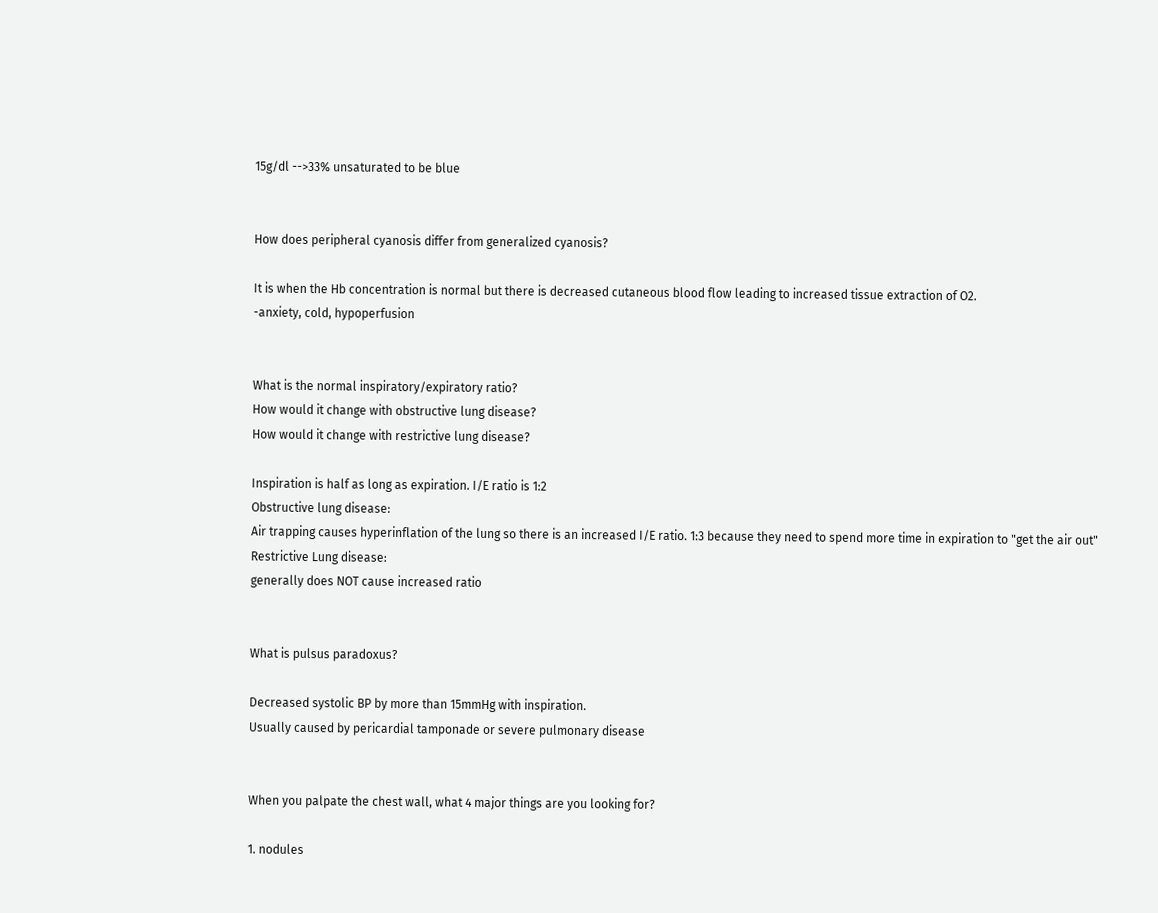15g/dl -->33% unsaturated to be blue


How does peripheral cyanosis differ from generalized cyanosis?

It is when the Hb concentration is normal but there is decreased cutaneous blood flow leading to increased tissue extraction of O2.
-anxiety, cold, hypoperfusion


What is the normal inspiratory/expiratory ratio?
How would it change with obstructive lung disease?
How would it change with restrictive lung disease?

Inspiration is half as long as expiration. I/E ratio is 1:2
Obstructive lung disease:
Air trapping causes hyperinflation of the lung so there is an increased I/E ratio. 1:3 because they need to spend more time in expiration to "get the air out"
Restrictive Lung disease:
generally does NOT cause increased ratio


What is pulsus paradoxus?

Decreased systolic BP by more than 15mmHg with inspiration.
Usually caused by pericardial tamponade or severe pulmonary disease


When you palpate the chest wall, what 4 major things are you looking for?

1. nodules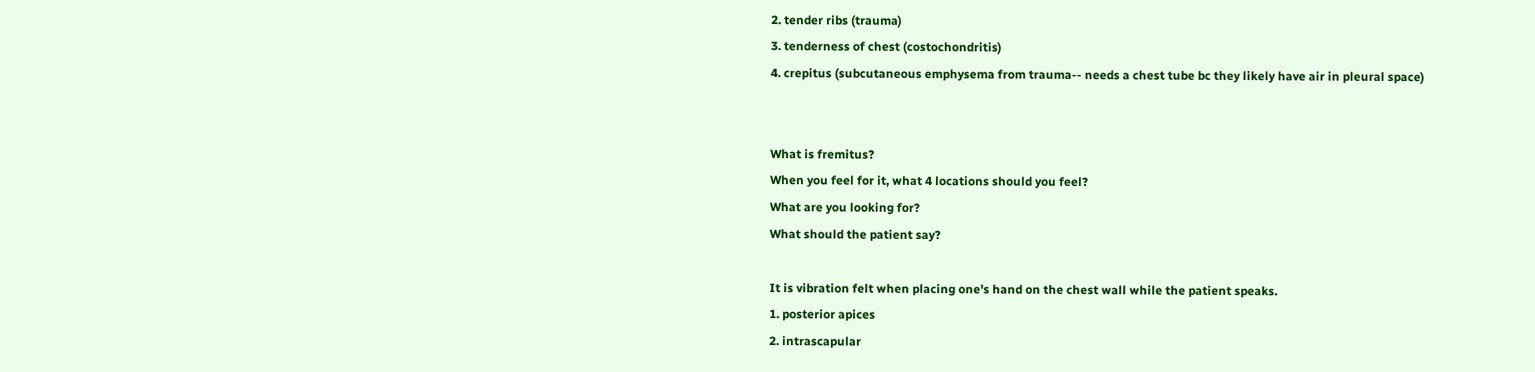2. tender ribs (trauma)
3. tenderness of chest (costochondritis)
4. crepitus (subcutaneous emphysema from trauma-- needs a chest tube bc they likely have air in pleural space)


What is fremitus?
When you feel for it, what 4 locations should you feel?
What are you looking for?
What should the patient say?

It is vibration felt when placing one's hand on the chest wall while the patient speaks.
1. posterior apices
2. intrascapular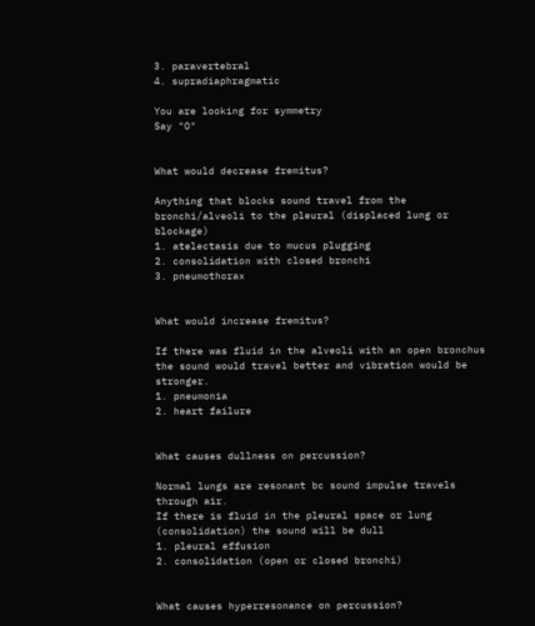3. paravertebral
4. supradiaphragmatic

You are looking for symmetry
Say "O"


What would decrease fremitus?

Anything that blocks sound travel from the bronchi/alveoli to the pleural (displaced lung or blockage)
1. atelectasis due to mucus plugging
2. consolidation with closed bronchi
3. pneumothorax


What would increase fremitus?

If there was fluid in the alveoli with an open bronchus the sound would travel better and vibration would be stronger.
1. pneumonia
2. heart failure


What causes dullness on percussion?

Normal lungs are resonant bc sound impulse travels through air.
If there is fluid in the pleural space or lung (consolidation) the sound will be dull
1. pleural effusion
2. consolidation (open or closed bronchi)


What causes hyperresonance on percussion?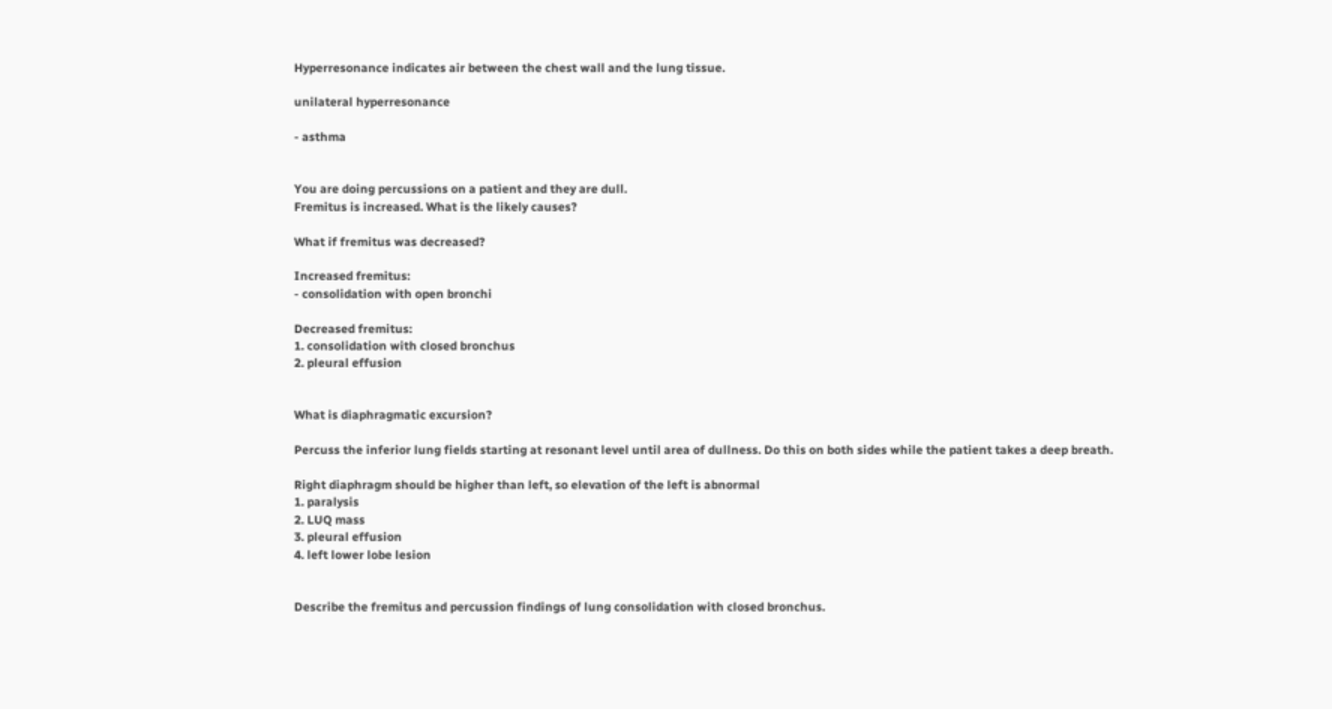Hyperresonance indicates air between the chest wall and the lung tissue.

unilateral hyperresonance

- asthma


You are doing percussions on a patient and they are dull.
Fremitus is increased. What is the likely causes?

What if fremitus was decreased?

Increased fremitus:
- consolidation with open bronchi

Decreased fremitus:
1. consolidation with closed bronchus
2. pleural effusion


What is diaphragmatic excursion?

Percuss the inferior lung fields starting at resonant level until area of dullness. Do this on both sides while the patient takes a deep breath.

Right diaphragm should be higher than left, so elevation of the left is abnormal
1. paralysis
2. LUQ mass
3. pleural effusion
4. left lower lobe lesion


Describe the fremitus and percussion findings of lung consolidation with closed bronchus.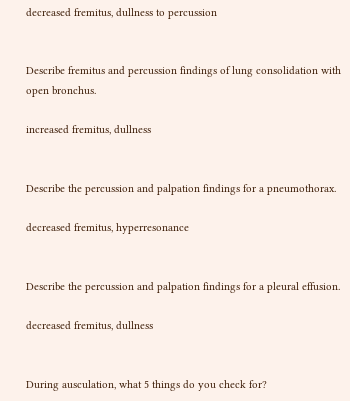decreased fremitus, dullness to percussion


Describe fremitus and percussion findings of lung consolidation with open bronchus.

increased fremitus, dullness


Describe the percussion and palpation findings for a pneumothorax.

decreased fremitus, hyperresonance


Describe the percussion and palpation findings for a pleural effusion.

decreased fremitus, dullness


During ausculation, what 5 things do you check for?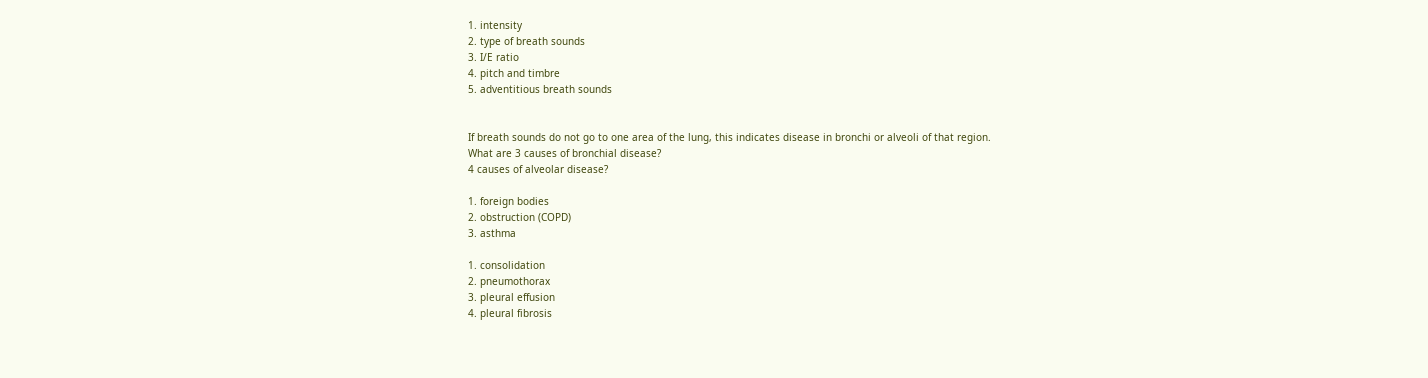1. intensity
2. type of breath sounds
3. I/E ratio
4. pitch and timbre
5. adventitious breath sounds


If breath sounds do not go to one area of the lung, this indicates disease in bronchi or alveoli of that region.
What are 3 causes of bronchial disease?
4 causes of alveolar disease?

1. foreign bodies
2. obstruction (COPD)
3. asthma

1. consolidation
2. pneumothorax
3. pleural effusion
4. pleural fibrosis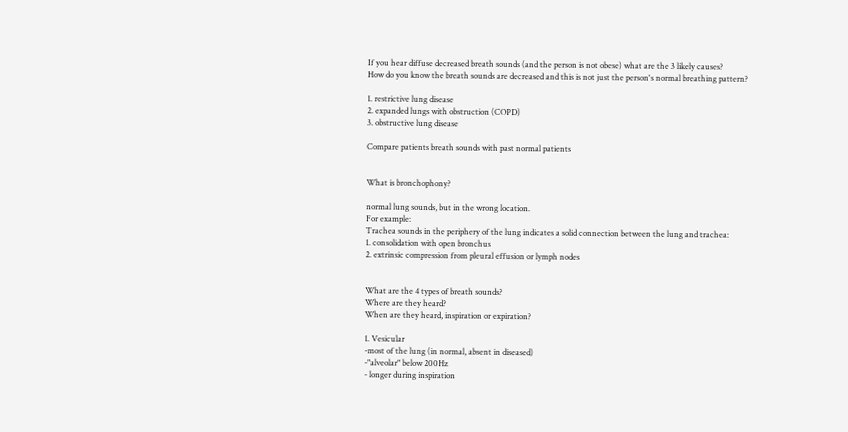If you hear diffuse decreased breath sounds (and the person is not obese) what are the 3 likely causes?
How do you know the breath sounds are decreased and this is not just the person's normal breathing pattern?

1. restrictive lung disease
2. expanded lungs with obstruction (COPD)
3. obstructive lung disease

Compare patients breath sounds with past normal patients


What is bronchophony?

normal lung sounds, but in the wrong location.
For example:
Trachea sounds in the periphery of the lung indicates a solid connection between the lung and trachea:
1. consolidation with open bronchus
2. extrinsic compression from pleural effusion or lymph nodes


What are the 4 types of breath sounds?
Where are they heard?
When are they heard, inspiration or expiration?

1. Vesicular
-most of the lung (in normal, absent in diseased)
-"alveolar" below 200Hz
- longer during inspiration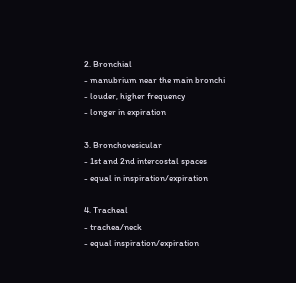2. Bronchial
- manubrium near the main bronchi
- louder, higher frequency
- longer in expiration

3. Bronchovesicular
- 1st and 2nd intercostal spaces
- equal in inspiration/expiration

4. Tracheal
- trachea/neck
- equal inspiration/expiration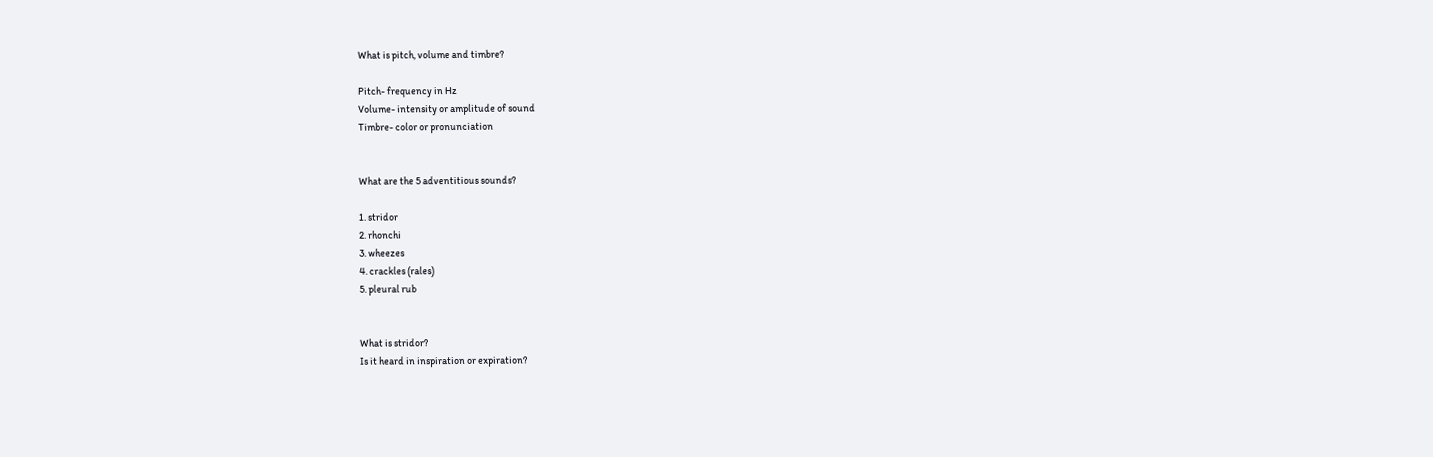What is pitch, volume and timbre?

Pitch- frequency in Hz
Volume- intensity or amplitude of sound
Timbre- color or pronunciation


What are the 5 adventitious sounds?

1. stridor
2. rhonchi
3. wheezes
4. crackles (rales)
5. pleural rub


What is stridor?
Is it heard in inspiration or expiration?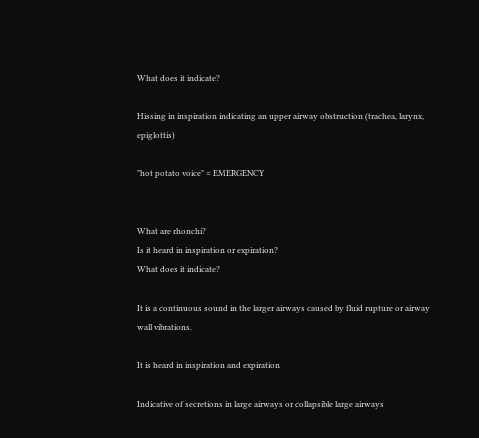What does it indicate?

Hissing in inspiration indicating an upper airway obstruction (trachea, larynx, epiglottis)

"hot potato voice" = EMERGENCY


What are rhonchi?
Is it heard in inspiration or expiration?
What does it indicate?

It is a continuous sound in the larger airways caused by fluid rupture or airway wall vibrations.

It is heard in inspiration and expiration

Indicative of secretions in large airways or collapsible large airways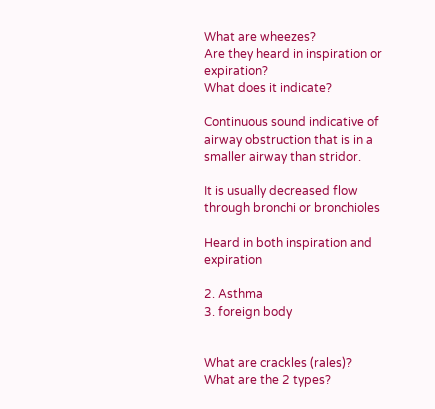What are wheezes?
Are they heard in inspiration or expiration?
What does it indicate?

Continuous sound indicative of airway obstruction that is in a smaller airway than stridor.

It is usually decreased flow through bronchi or bronchioles

Heard in both inspiration and expiration

2. Asthma
3. foreign body


What are crackles (rales)?
What are the 2 types?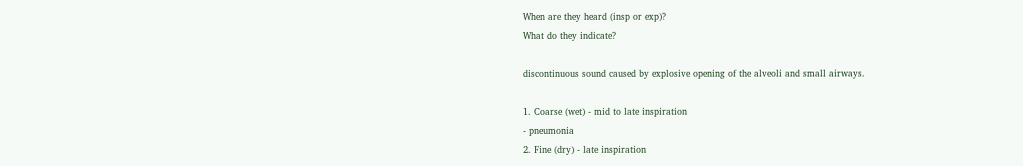When are they heard (insp or exp)?
What do they indicate?

discontinuous sound caused by explosive opening of the alveoli and small airways.

1. Coarse (wet) - mid to late inspiration
- pneumonia
2. Fine (dry) - late inspiration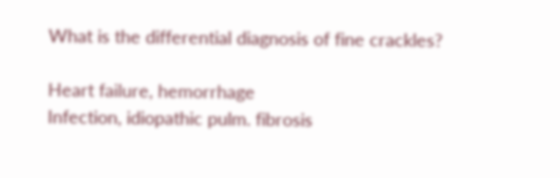What is the differential diagnosis of fine crackles?

Heart failure, hemorrhage
Infection, idiopathic pulm. fibrosis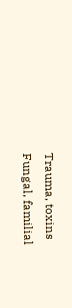Trauma, toxins
Fungal, familial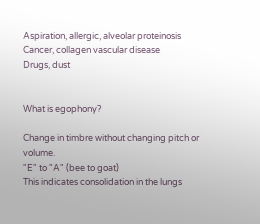Aspiration, allergic, alveolar proteinosis
Cancer, collagen vascular disease
Drugs, dust


What is egophony?

Change in timbre without changing pitch or volume.
"E" to "A" (bee to goat)
This indicates consolidation in the lungs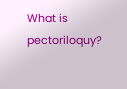What is pectoriloquy?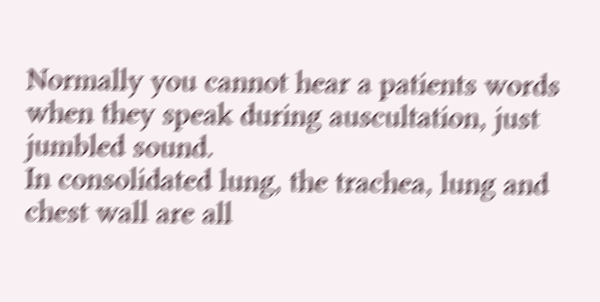Normally you cannot hear a patients words when they speak during auscultation, just jumbled sound.
In consolidated lung, the trachea, lung and chest wall are all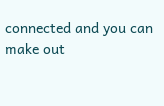connected and you can make out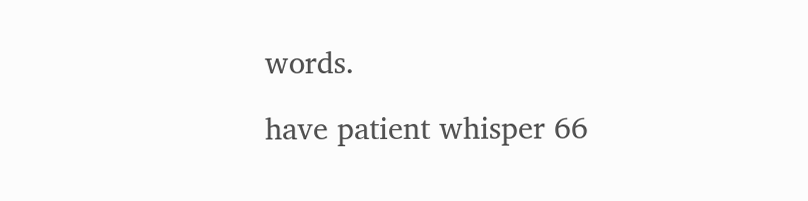words.

have patient whisper 66